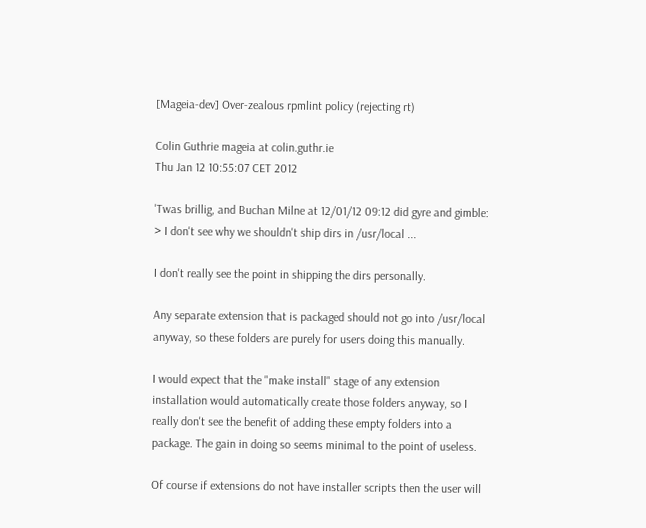[Mageia-dev] Over-zealous rpmlint policy (rejecting rt)

Colin Guthrie mageia at colin.guthr.ie
Thu Jan 12 10:55:07 CET 2012

'Twas brillig, and Buchan Milne at 12/01/12 09:12 did gyre and gimble:
> I don't see why we shouldn't ship dirs in /usr/local ...

I don't really see the point in shipping the dirs personally.

Any separate extension that is packaged should not go into /usr/local
anyway, so these folders are purely for users doing this manually.

I would expect that the "make install" stage of any extension
installation would automatically create those folders anyway, so I
really don't see the benefit of adding these empty folders into a
package. The gain in doing so seems minimal to the point of useless.

Of course if extensions do not have installer scripts then the user will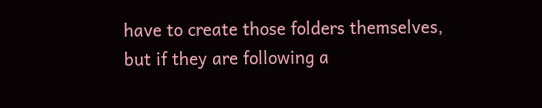have to create those folders themselves, but if they are following a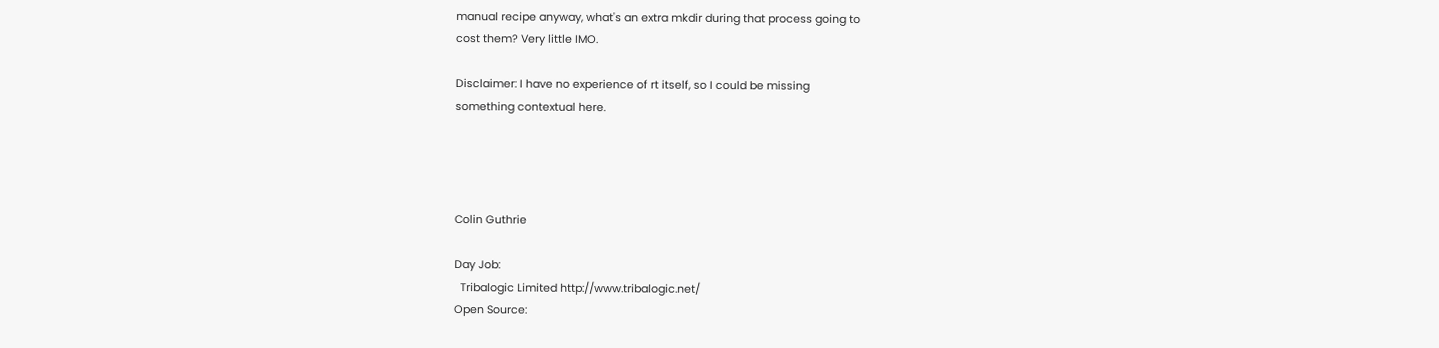manual recipe anyway, what's an extra mkdir during that process going to
cost them? Very little IMO.

Disclaimer: I have no experience of rt itself, so I could be missing
something contextual here.




Colin Guthrie

Day Job:
  Tribalogic Limited http://www.tribalogic.net/
Open Source: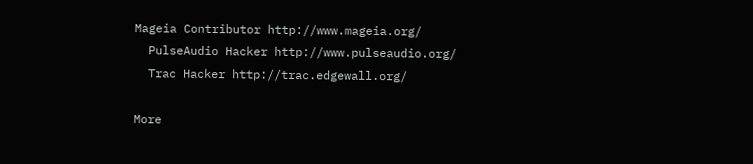Mageia Contributor http://www.mageia.org/
  PulseAudio Hacker http://www.pulseaudio.org/
  Trac Hacker http://trac.edgewall.org/

More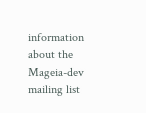information about the Mageia-dev mailing list